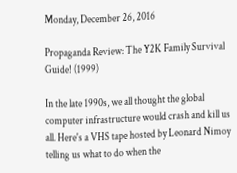Monday, December 26, 2016

Propaganda Review: The Y2K Family Survival Guide! (1999)

In the late 1990s, we all thought the global computer infrastructure would crash and kill us all. Here's a VHS tape hosted by Leonard Nimoy telling us what to do when the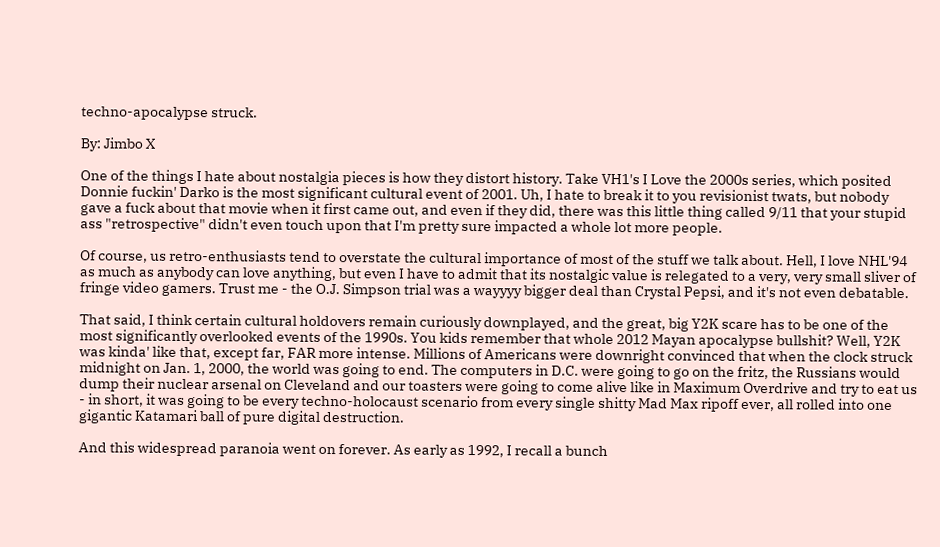techno-apocalypse struck.

By: Jimbo X

One of the things I hate about nostalgia pieces is how they distort history. Take VH1's I Love the 2000s series, which posited Donnie fuckin' Darko is the most significant cultural event of 2001. Uh, I hate to break it to you revisionist twats, but nobody gave a fuck about that movie when it first came out, and even if they did, there was this little thing called 9/11 that your stupid ass "retrospective" didn't even touch upon that I'm pretty sure impacted a whole lot more people.

Of course, us retro-enthusiasts tend to overstate the cultural importance of most of the stuff we talk about. Hell, I love NHL'94 as much as anybody can love anything, but even I have to admit that its nostalgic value is relegated to a very, very small sliver of fringe video gamers. Trust me - the O.J. Simpson trial was a wayyyy bigger deal than Crystal Pepsi, and it's not even debatable.

That said, I think certain cultural holdovers remain curiously downplayed, and the great, big Y2K scare has to be one of the most significantly overlooked events of the 1990s. You kids remember that whole 2012 Mayan apocalypse bullshit? Well, Y2K was kinda' like that, except far, FAR more intense. Millions of Americans were downright convinced that when the clock struck midnight on Jan. 1, 2000, the world was going to end. The computers in D.C. were going to go on the fritz, the Russians would dump their nuclear arsenal on Cleveland and our toasters were going to come alive like in Maximum Overdrive and try to eat us - in short, it was going to be every techno-holocaust scenario from every single shitty Mad Max ripoff ever, all rolled into one gigantic Katamari ball of pure digital destruction.

And this widespread paranoia went on forever. As early as 1992, I recall a bunch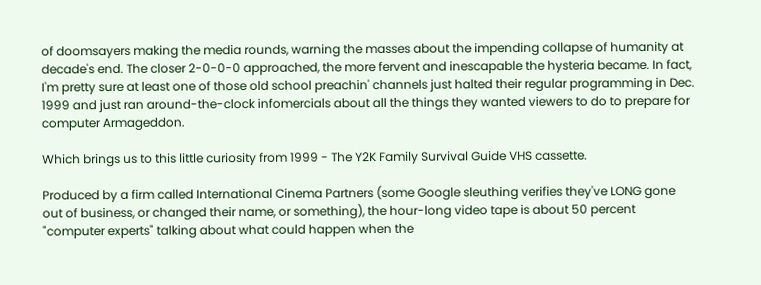of doomsayers making the media rounds, warning the masses about the impending collapse of humanity at decade's end. The closer 2-0-0-0 approached, the more fervent and inescapable the hysteria became. In fact, I'm pretty sure at least one of those old school preachin' channels just halted their regular programming in Dec. 1999 and just ran around-the-clock infomercials about all the things they wanted viewers to do to prepare for computer Armageddon.

Which brings us to this little curiosity from 1999 - The Y2K Family Survival Guide VHS cassette.

Produced by a firm called International Cinema Partners (some Google sleuthing verifies they've LONG gone out of business, or changed their name, or something), the hour-long video tape is about 50 percent "computer experts" talking about what could happen when the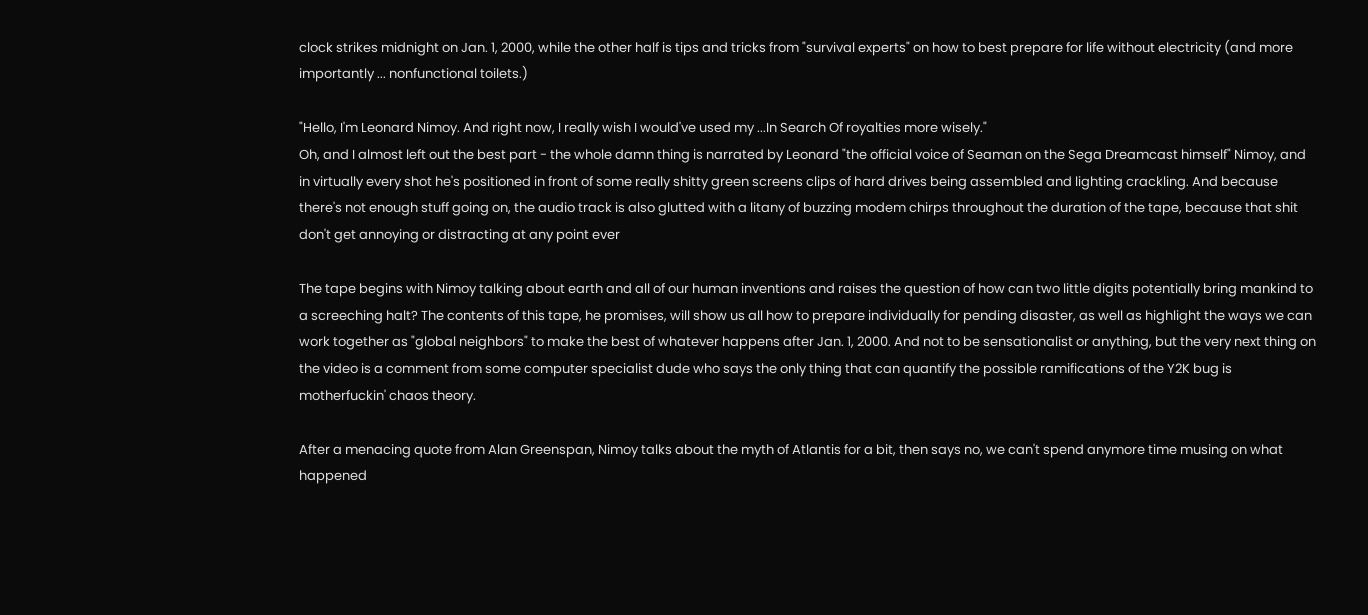clock strikes midnight on Jan. 1, 2000, while the other half is tips and tricks from "survival experts" on how to best prepare for life without electricity (and more importantly ... nonfunctional toilets.)

"Hello, I'm Leonard Nimoy. And right now, I really wish I would've used my ...In Search Of royalties more wisely."
Oh, and I almost left out the best part - the whole damn thing is narrated by Leonard "the official voice of Seaman on the Sega Dreamcast himself" Nimoy, and in virtually every shot he's positioned in front of some really shitty green screens clips of hard drives being assembled and lighting crackling. And because there's not enough stuff going on, the audio track is also glutted with a litany of buzzing modem chirps throughout the duration of the tape, because that shit don't get annoying or distracting at any point ever

The tape begins with Nimoy talking about earth and all of our human inventions and raises the question of how can two little digits potentially bring mankind to a screeching halt? The contents of this tape, he promises, will show us all how to prepare individually for pending disaster, as well as highlight the ways we can work together as "global neighbors" to make the best of whatever happens after Jan. 1, 2000. And not to be sensationalist or anything, but the very next thing on the video is a comment from some computer specialist dude who says the only thing that can quantify the possible ramifications of the Y2K bug is motherfuckin' chaos theory.

After a menacing quote from Alan Greenspan, Nimoy talks about the myth of Atlantis for a bit, then says no, we can't spend anymore time musing on what happened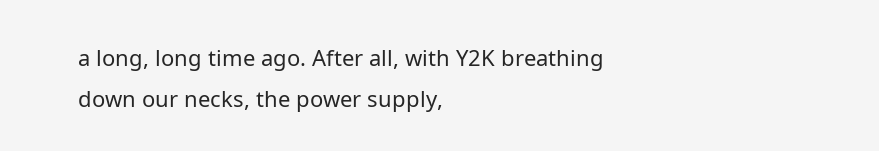a long, long time ago. After all, with Y2K breathing down our necks, the power supply,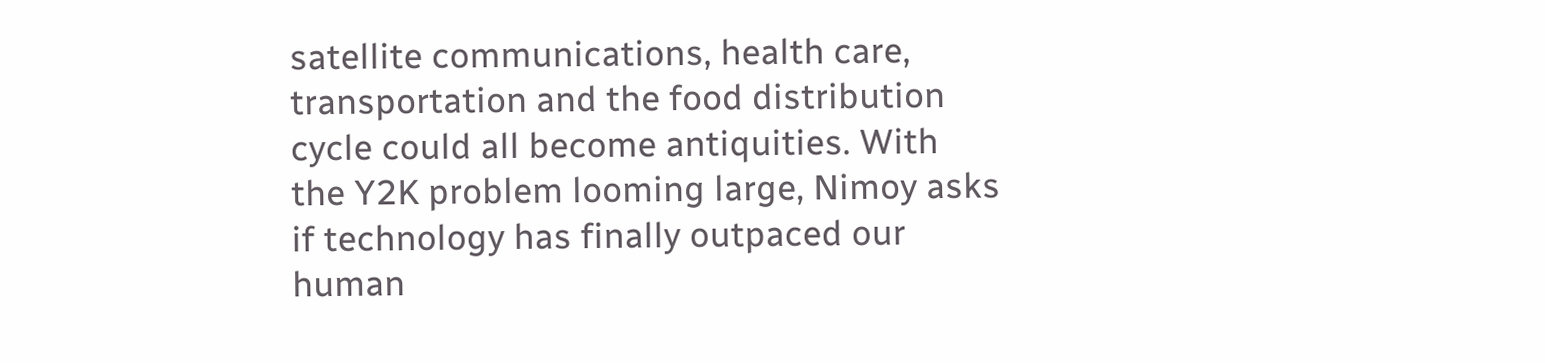satellite communications, health care, transportation and the food distribution cycle could all become antiquities. With the Y2K problem looming large, Nimoy asks if technology has finally outpaced our human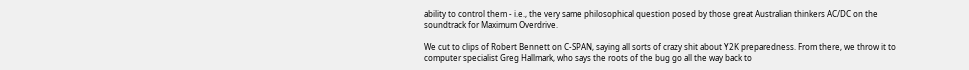ability to control them - i.e., the very same philosophical question posed by those great Australian thinkers AC/DC on the soundtrack for Maximum Overdrive.

We cut to clips of Robert Bennett on C-SPAN, saying all sorts of crazy shit about Y2K preparedness. From there, we throw it to computer specialist Greg Hallmark, who says the roots of the bug go all the way back to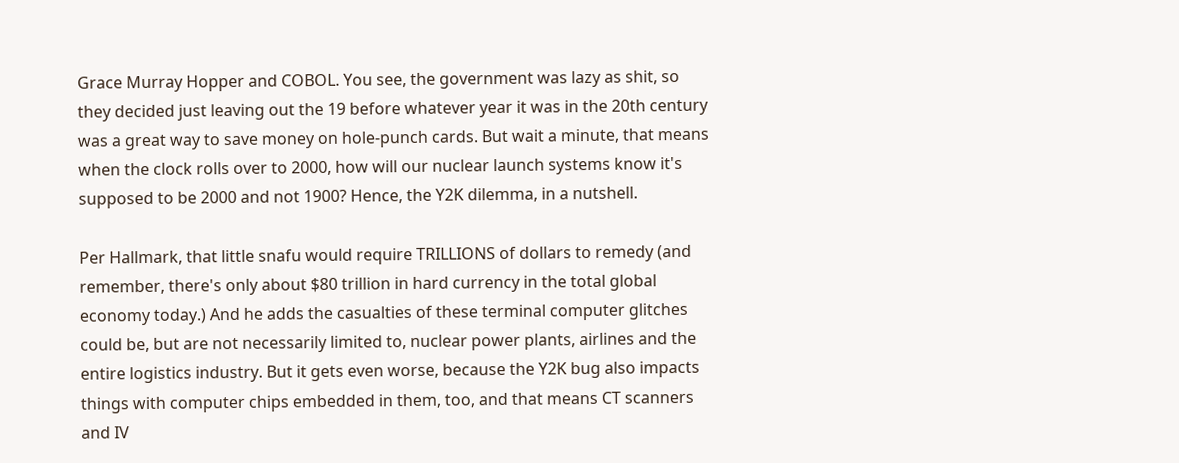Grace Murray Hopper and COBOL. You see, the government was lazy as shit, so they decided just leaving out the 19 before whatever year it was in the 20th century was a great way to save money on hole-punch cards. But wait a minute, that means when the clock rolls over to 2000, how will our nuclear launch systems know it's supposed to be 2000 and not 1900? Hence, the Y2K dilemma, in a nutshell.

Per Hallmark, that little snafu would require TRILLIONS of dollars to remedy (and remember, there's only about $80 trillion in hard currency in the total global economy today.) And he adds the casualties of these terminal computer glitches could be, but are not necessarily limited to, nuclear power plants, airlines and the entire logistics industry. But it gets even worse, because the Y2K bug also impacts things with computer chips embedded in them, too, and that means CT scanners and IV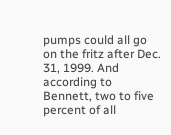pumps could all go on the fritz after Dec. 31, 1999. And according to Bennett, two to five percent of all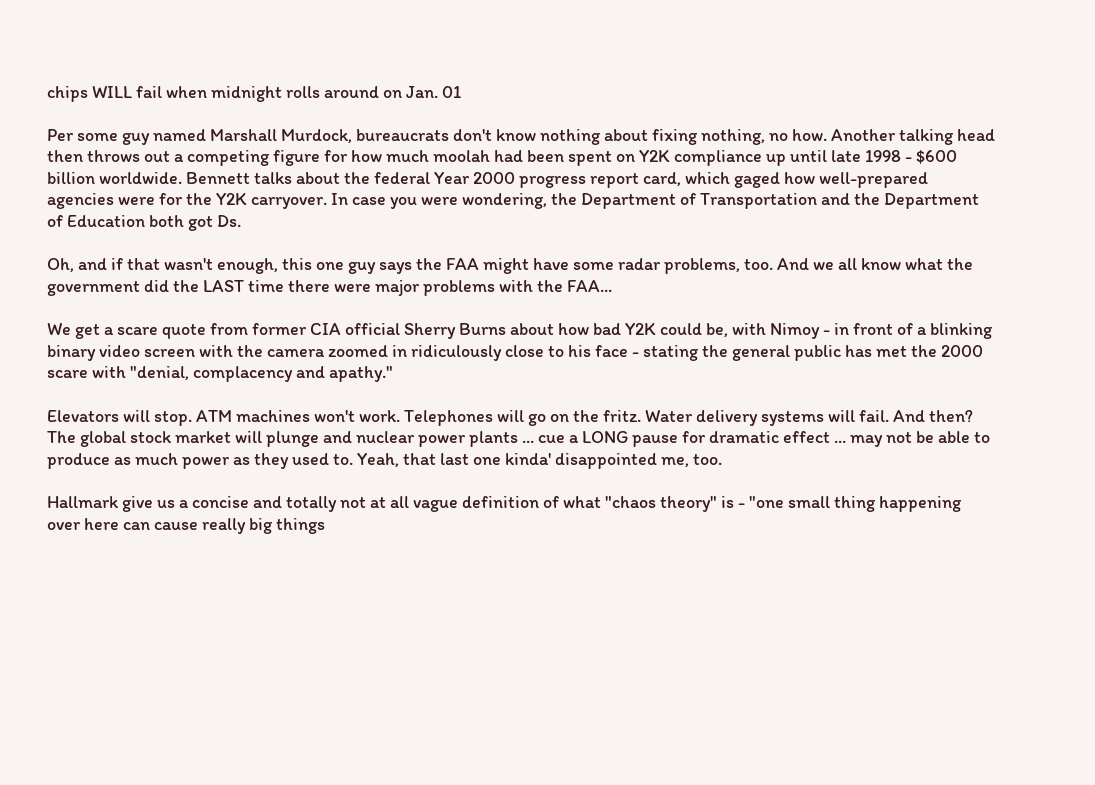chips WILL fail when midnight rolls around on Jan. 01

Per some guy named Marshall Murdock, bureaucrats don't know nothing about fixing nothing, no how. Another talking head then throws out a competing figure for how much moolah had been spent on Y2K compliance up until late 1998 - $600 billion worldwide. Bennett talks about the federal Year 2000 progress report card, which gaged how well-prepared agencies were for the Y2K carryover. In case you were wondering, the Department of Transportation and the Department of Education both got Ds.

Oh, and if that wasn't enough, this one guy says the FAA might have some radar problems, too. And we all know what the government did the LAST time there were major problems with the FAA...

We get a scare quote from former CIA official Sherry Burns about how bad Y2K could be, with Nimoy - in front of a blinking binary video screen with the camera zoomed in ridiculously close to his face - stating the general public has met the 2000 scare with "denial, complacency and apathy."

Elevators will stop. ATM machines won't work. Telephones will go on the fritz. Water delivery systems will fail. And then? The global stock market will plunge and nuclear power plants ... cue a LONG pause for dramatic effect ... may not be able to produce as much power as they used to. Yeah, that last one kinda' disappointed me, too.

Hallmark give us a concise and totally not at all vague definition of what "chaos theory" is - "one small thing happening over here can cause really big things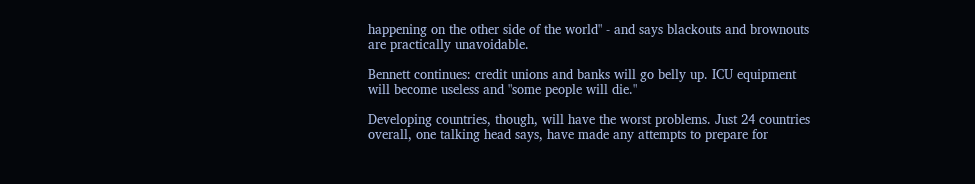happening on the other side of the world" - and says blackouts and brownouts are practically unavoidable.

Bennett continues: credit unions and banks will go belly up. ICU equipment will become useless and "some people will die."

Developing countries, though, will have the worst problems. Just 24 countries overall, one talking head says, have made any attempts to prepare for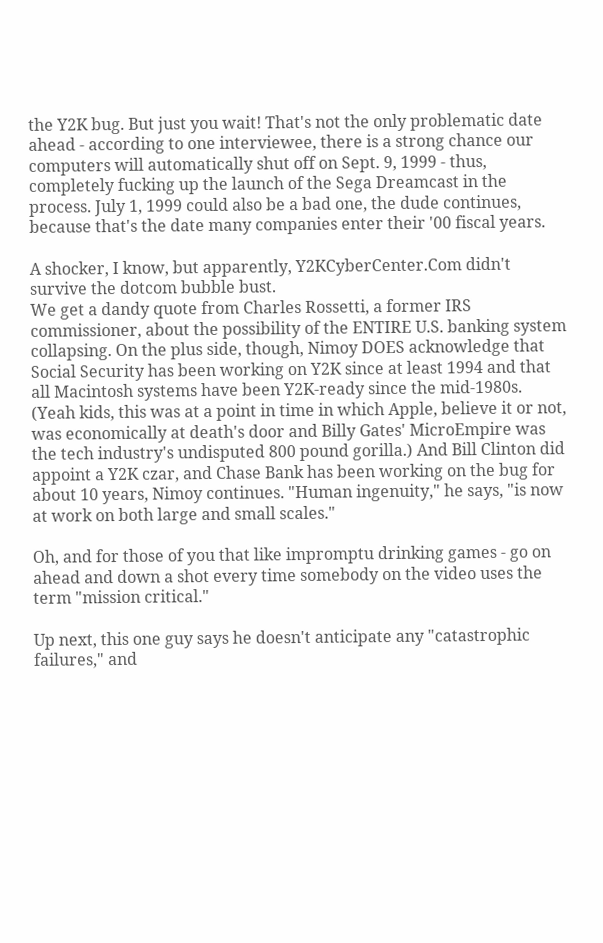the Y2K bug. But just you wait! That's not the only problematic date ahead - according to one interviewee, there is a strong chance our computers will automatically shut off on Sept. 9, 1999 - thus, completely fucking up the launch of the Sega Dreamcast in the process. July 1, 1999 could also be a bad one, the dude continues, because that's the date many companies enter their '00 fiscal years.

A shocker, I know, but apparently, Y2KCyberCenter.Com didn't survive the dotcom bubble bust.
We get a dandy quote from Charles Rossetti, a former IRS commissioner, about the possibility of the ENTIRE U.S. banking system collapsing. On the plus side, though, Nimoy DOES acknowledge that Social Security has been working on Y2K since at least 1994 and that all Macintosh systems have been Y2K-ready since the mid-1980s. (Yeah kids, this was at a point in time in which Apple, believe it or not, was economically at death's door and Billy Gates' MicroEmpire was the tech industry's undisputed 800 pound gorilla.) And Bill Clinton did appoint a Y2K czar, and Chase Bank has been working on the bug for about 10 years, Nimoy continues. "Human ingenuity," he says, "is now at work on both large and small scales."

Oh, and for those of you that like impromptu drinking games - go on ahead and down a shot every time somebody on the video uses the term "mission critical."

Up next, this one guy says he doesn't anticipate any "catastrophic failures," and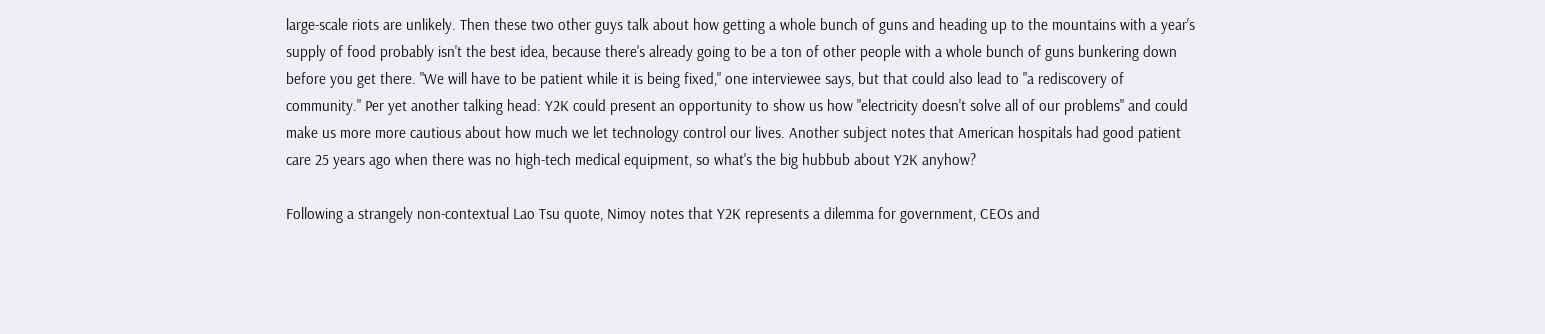large-scale riots are unlikely. Then these two other guys talk about how getting a whole bunch of guns and heading up to the mountains with a year's supply of food probably isn't the best idea, because there's already going to be a ton of other people with a whole bunch of guns bunkering down before you get there. "We will have to be patient while it is being fixed," one interviewee says, but that could also lead to "a rediscovery of community." Per yet another talking head: Y2K could present an opportunity to show us how "electricity doesn't solve all of our problems" and could make us more more cautious about how much we let technology control our lives. Another subject notes that American hospitals had good patient care 25 years ago when there was no high-tech medical equipment, so what's the big hubbub about Y2K anyhow?

Following a strangely non-contextual Lao Tsu quote, Nimoy notes that Y2K represents a dilemma for government, CEOs and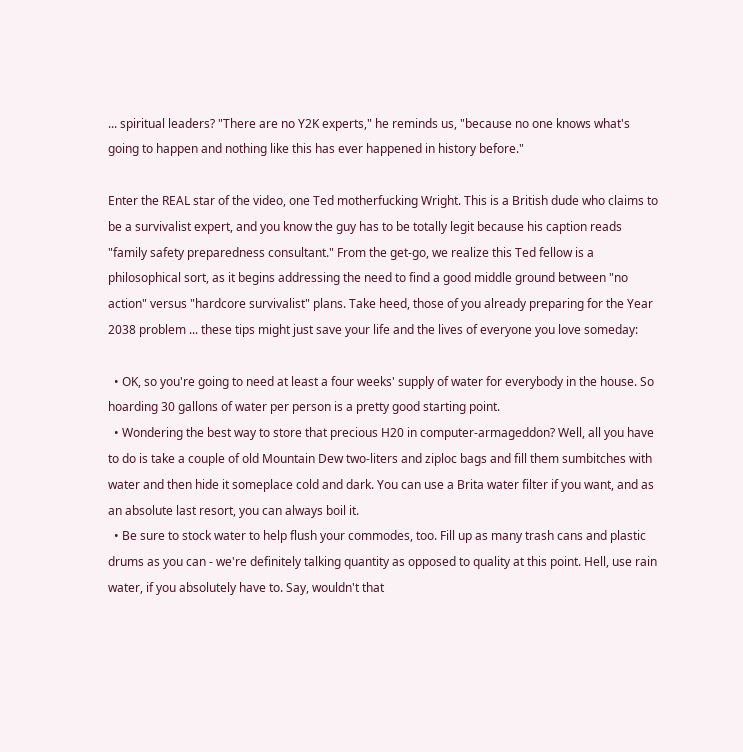... spiritual leaders? "There are no Y2K experts," he reminds us, "because no one knows what's going to happen and nothing like this has ever happened in history before."

Enter the REAL star of the video, one Ted motherfucking Wright. This is a British dude who claims to be a survivalist expert, and you know the guy has to be totally legit because his caption reads "family safety preparedness consultant." From the get-go, we realize this Ted fellow is a philosophical sort, as it begins addressing the need to find a good middle ground between "no action" versus "hardcore survivalist" plans. Take heed, those of you already preparing for the Year 2038 problem ... these tips might just save your life and the lives of everyone you love someday:

  • OK, so you're going to need at least a four weeks' supply of water for everybody in the house. So hoarding 30 gallons of water per person is a pretty good starting point.
  • Wondering the best way to store that precious H20 in computer-armageddon? Well, all you have to do is take a couple of old Mountain Dew two-liters and ziploc bags and fill them sumbitches with water and then hide it someplace cold and dark. You can use a Brita water filter if you want, and as an absolute last resort, you can always boil it.
  • Be sure to stock water to help flush your commodes, too. Fill up as many trash cans and plastic drums as you can - we're definitely talking quantity as opposed to quality at this point. Hell, use rain water, if you absolutely have to. Say, wouldn't that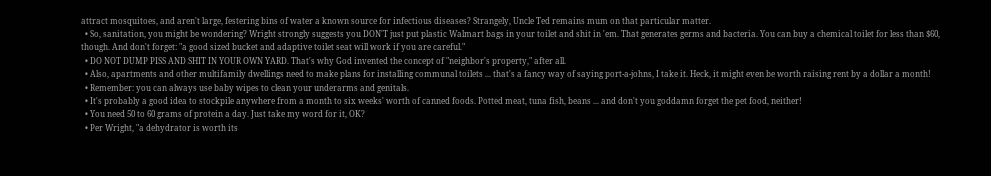attract mosquitoes, and aren't large, festering bins of water a known source for infectious diseases? Strangely, Uncle Ted remains mum on that particular matter.
  • So, sanitation, you might be wondering? Wright strongly suggests you DON'T just put plastic Walmart bags in your toilet and shit in 'em. That generates germs and bacteria. You can buy a chemical toilet for less than $60, though. And don't forget: "a good sized bucket and adaptive toilet seat will work if you are careful."
  • DO NOT DUMP PISS AND SHIT IN YOUR OWN YARD. That's why God invented the concept of "neighbor's property," after all.
  • Also, apartments and other multifamily dwellings need to make plans for installing communal toilets ... that's a fancy way of saying port-a-johns, I take it. Heck, it might even be worth raising rent by a dollar a month!
  • Remember: you can always use baby wipes to clean your underarms and genitals.
  • It's probably a good idea to stockpile anywhere from a month to six weeks' worth of canned foods. Potted meat, tuna fish, beans ... and don't you goddamn forget the pet food, neither!
  • You need 50 to 60 grams of protein a day. Just take my word for it, OK?
  • Per Wright, "a dehydrator is worth its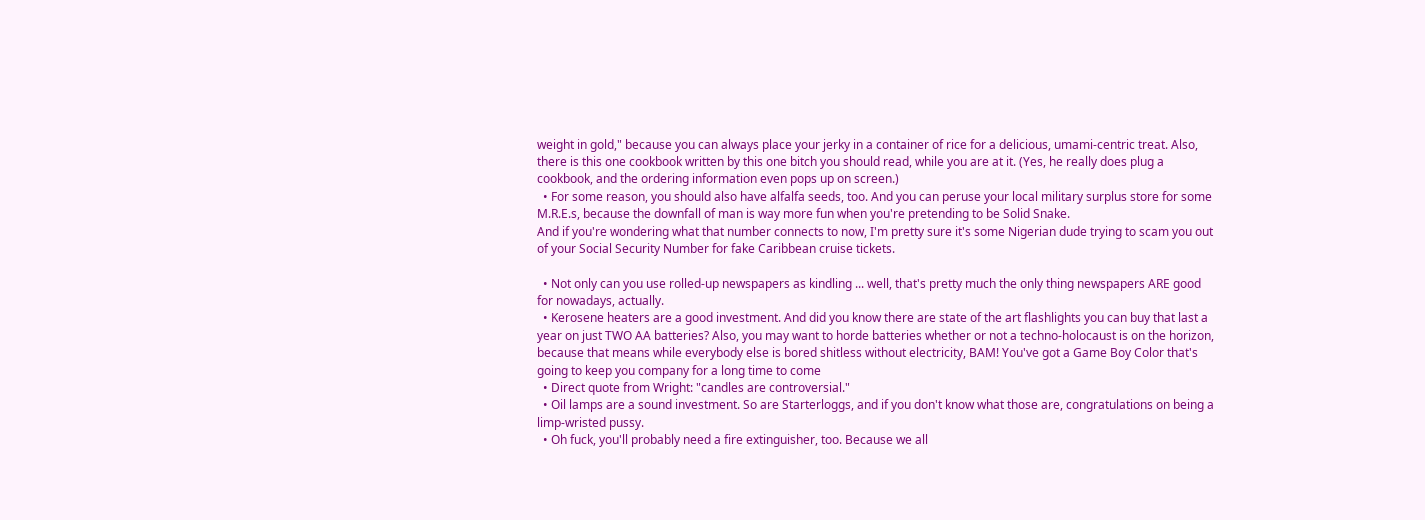weight in gold," because you can always place your jerky in a container of rice for a delicious, umami-centric treat. Also, there is this one cookbook written by this one bitch you should read, while you are at it. (Yes, he really does plug a cookbook, and the ordering information even pops up on screen.)
  • For some reason, you should also have alfalfa seeds, too. And you can peruse your local military surplus store for some M.R.E.s, because the downfall of man is way more fun when you're pretending to be Solid Snake.
And if you're wondering what that number connects to now, I'm pretty sure it's some Nigerian dude trying to scam you out of your Social Security Number for fake Caribbean cruise tickets.

  • Not only can you use rolled-up newspapers as kindling ... well, that's pretty much the only thing newspapers ARE good for nowadays, actually.
  • Kerosene heaters are a good investment. And did you know there are state of the art flashlights you can buy that last a year on just TWO AA batteries? Also, you may want to horde batteries whether or not a techno-holocaust is on the horizon, because that means while everybody else is bored shitless without electricity, BAM! You've got a Game Boy Color that's going to keep you company for a long time to come
  • Direct quote from Wright: "candles are controversial."
  • Oil lamps are a sound investment. So are Starterloggs, and if you don't know what those are, congratulations on being a limp-wristed pussy.
  • Oh fuck, you'll probably need a fire extinguisher, too. Because we all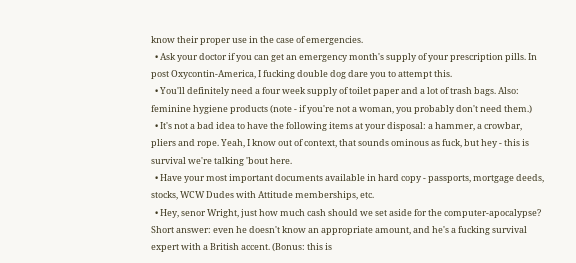know their proper use in the case of emergencies.
  • Ask your doctor if you can get an emergency month's supply of your prescription pills. In post Oxycontin-America, I fucking double dog dare you to attempt this.
  • You'll definitely need a four week supply of toilet paper and a lot of trash bags. Also: feminine hygiene products (note - if you're not a woman, you probably don't need them.)
  • It's not a bad idea to have the following items at your disposal: a hammer, a crowbar, pliers and rope. Yeah, I know out of context, that sounds ominous as fuck, but hey - this is survival we're talking 'bout here.
  • Have your most important documents available in hard copy - passports, mortgage deeds, stocks, WCW Dudes with Attitude memberships, etc.
  • Hey, senor Wright, just how much cash should we set aside for the computer-apocalypse? Short answer: even he doesn't know an appropriate amount, and he's a fucking survival expert with a British accent. (Bonus: this is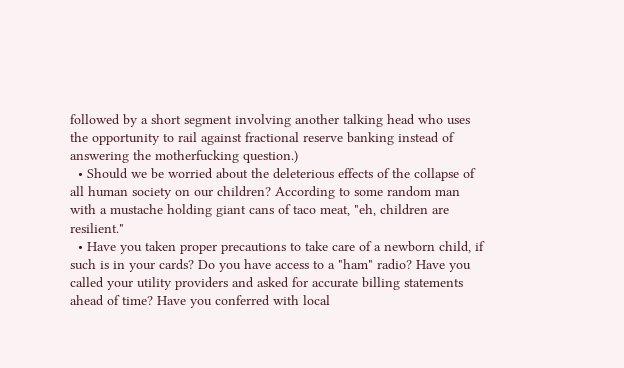followed by a short segment involving another talking head who uses the opportunity to rail against fractional reserve banking instead of answering the motherfucking question.)
  • Should we be worried about the deleterious effects of the collapse of all human society on our children? According to some random man with a mustache holding giant cans of taco meat, "eh, children are resilient."
  • Have you taken proper precautions to take care of a newborn child, if such is in your cards? Do you have access to a "ham" radio? Have you called your utility providers and asked for accurate billing statements ahead of time? Have you conferred with local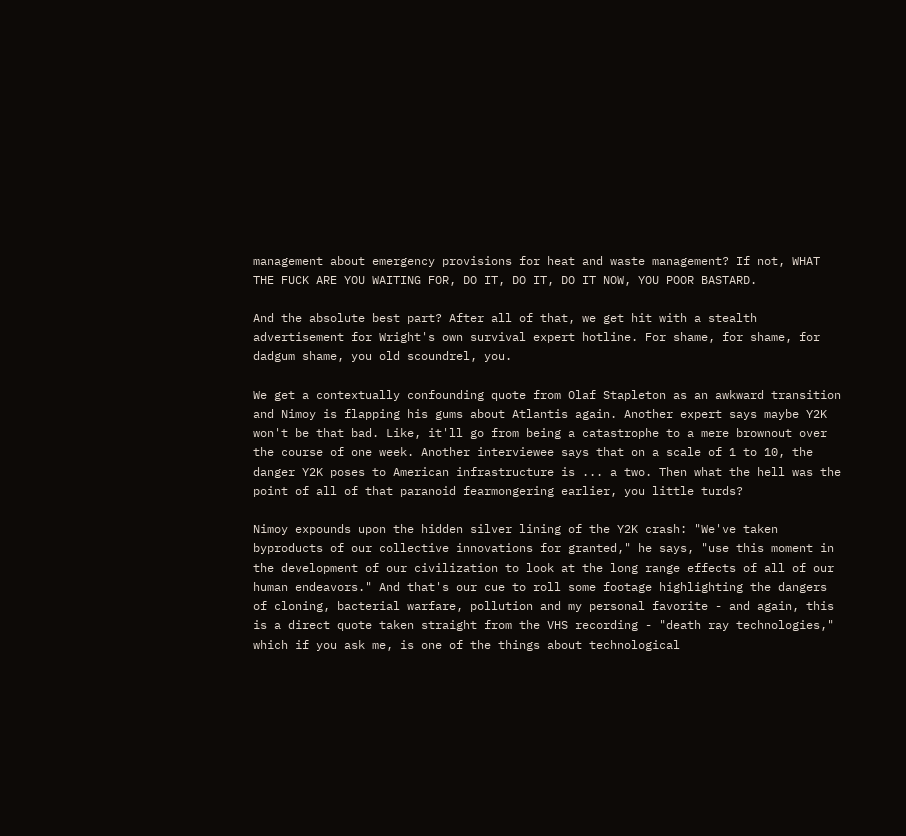management about emergency provisions for heat and waste management? If not, WHAT THE FUCK ARE YOU WAITING FOR, DO IT, DO IT, DO IT NOW, YOU POOR BASTARD.

And the absolute best part? After all of that, we get hit with a stealth advertisement for Wright's own survival expert hotline. For shame, for shame, for dadgum shame, you old scoundrel, you.

We get a contextually confounding quote from Olaf Stapleton as an awkward transition and Nimoy is flapping his gums about Atlantis again. Another expert says maybe Y2K won't be that bad. Like, it'll go from being a catastrophe to a mere brownout over the course of one week. Another interviewee says that on a scale of 1 to 10, the danger Y2K poses to American infrastructure is ... a two. Then what the hell was the point of all of that paranoid fearmongering earlier, you little turds?

Nimoy expounds upon the hidden silver lining of the Y2K crash: "We've taken byproducts of our collective innovations for granted," he says, "use this moment in the development of our civilization to look at the long range effects of all of our human endeavors." And that's our cue to roll some footage highlighting the dangers of cloning, bacterial warfare, pollution and my personal favorite - and again, this is a direct quote taken straight from the VHS recording - "death ray technologies," which if you ask me, is one of the things about technological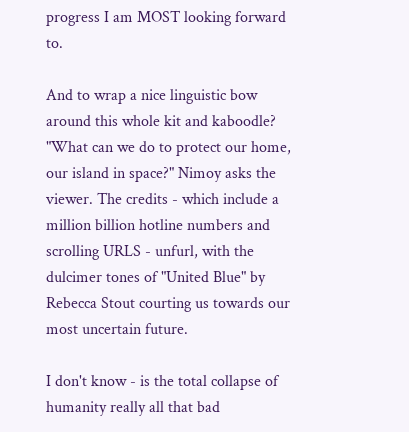progress I am MOST looking forward to.

And to wrap a nice linguistic bow around this whole kit and kaboodle? "What can we do to protect our home, our island in space?" Nimoy asks the viewer. The credits - which include a million billion hotline numbers and scrolling URLS - unfurl, with the dulcimer tones of "United Blue" by Rebecca Stout courting us towards our most uncertain future.

I don't know - is the total collapse of humanity really all that bad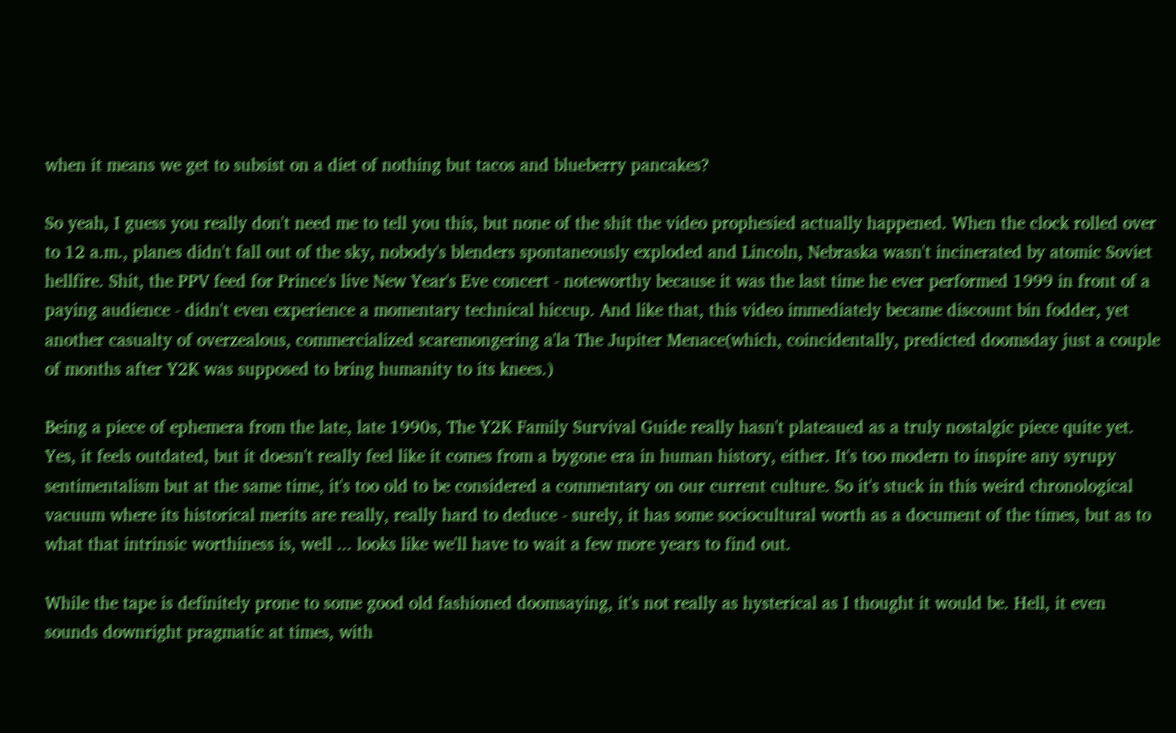when it means we get to subsist on a diet of nothing but tacos and blueberry pancakes?

So yeah, I guess you really don't need me to tell you this, but none of the shit the video prophesied actually happened. When the clock rolled over to 12 a.m., planes didn't fall out of the sky, nobody's blenders spontaneously exploded and Lincoln, Nebraska wasn't incinerated by atomic Soviet hellfire. Shit, the PPV feed for Prince's live New Year's Eve concert - noteworthy because it was the last time he ever performed 1999 in front of a paying audience - didn't even experience a momentary technical hiccup. And like that, this video immediately became discount bin fodder, yet another casualty of overzealous, commercialized scaremongering a'la The Jupiter Menace(which, coincidentally, predicted doomsday just a couple of months after Y2K was supposed to bring humanity to its knees.)

Being a piece of ephemera from the late, late 1990s, The Y2K Family Survival Guide really hasn't plateaued as a truly nostalgic piece quite yet. Yes, it feels outdated, but it doesn't really feel like it comes from a bygone era in human history, either. It's too modern to inspire any syrupy sentimentalism but at the same time, it's too old to be considered a commentary on our current culture. So it's stuck in this weird chronological vacuum where its historical merits are really, really hard to deduce - surely, it has some sociocultural worth as a document of the times, but as to what that intrinsic worthiness is, well ... looks like we'll have to wait a few more years to find out.

While the tape is definitely prone to some good old fashioned doomsaying, it's not really as hysterical as I thought it would be. Hell, it even sounds downright pragmatic at times, with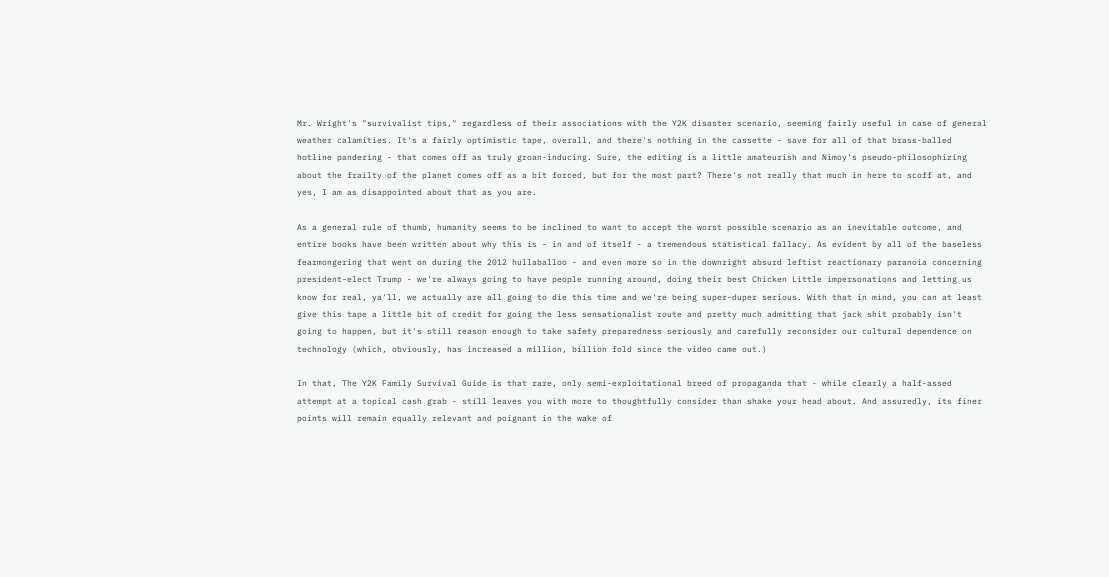Mr. Wright's "survivalist tips," regardless of their associations with the Y2K disaster scenario, seeming fairly useful in case of general weather calamities. It's a fairly optimistic tape, overall, and there's nothing in the cassette - save for all of that brass-balled hotline pandering - that comes off as truly groan-inducing. Sure, the editing is a little amateurish and Nimoy's pseudo-philosophizing about the frailty of the planet comes off as a bit forced, but for the most part? There's not really that much in here to scoff at, and yes, I am as disappointed about that as you are.

As a general rule of thumb, humanity seems to be inclined to want to accept the worst possible scenario as an inevitable outcome, and entire books have been written about why this is - in and of itself - a tremendous statistical fallacy. As evident by all of the baseless fearmongering that went on during the 2012 hullaballoo - and even more so in the downright absurd leftist reactionary paranoia concerning president-elect Trump - we're always going to have people running around, doing their best Chicken Little impersonations and letting us know for real, ya'll, we actually are all going to die this time and we're being super-duper serious. With that in mind, you can at least give this tape a little bit of credit for going the less sensationalist route and pretty much admitting that jack shit probably isn't going to happen, but it's still reason enough to take safety preparedness seriously and carefully reconsider our cultural dependence on technology (which, obviously, has increased a million, billion fold since the video came out.)

In that, The Y2K Family Survival Guide is that rare, only semi-exploitational breed of propaganda that - while clearly a half-assed attempt at a topical cash grab - still leaves you with more to thoughtfully consider than shake your head about. And assuredly, its finer points will remain equally relevant and poignant in the wake of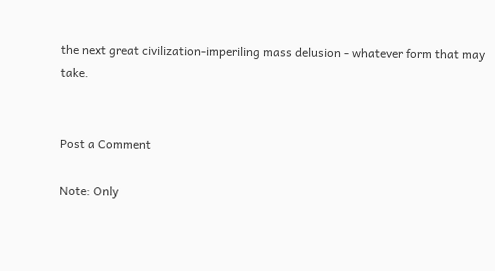the next great civilization-imperiling mass delusion - whatever form that may take.


Post a Comment

Note: Only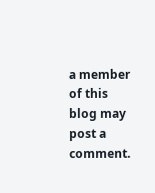a member of this blog may post a comment.